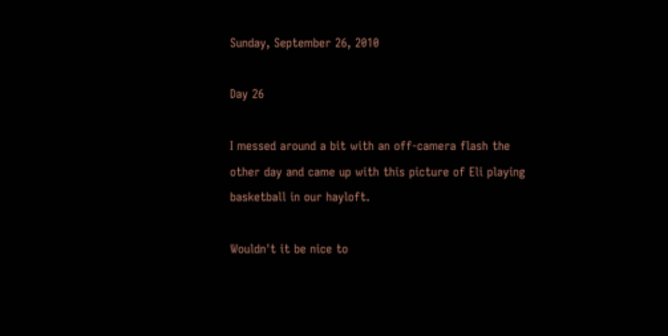Sunday, September 26, 2010

Day 26

I messed around a bit with an off-camera flash the other day and came up with this picture of Eli playing basketball in our hayloft.

Wouldn't it be nice to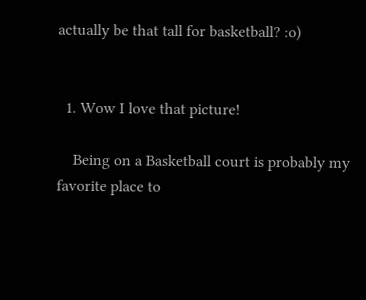actually be that tall for basketball? :o)


  1. Wow I love that picture!

    Being on a Basketball court is probably my favorite place to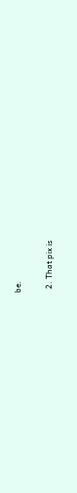be.

  2. That pix is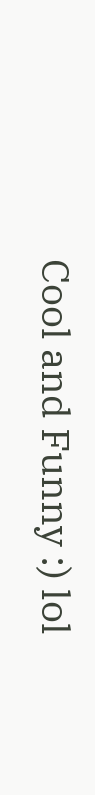Cool and Funny :) lol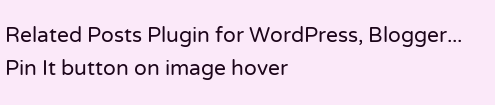Related Posts Plugin for WordPress, Blogger...
Pin It button on image hover